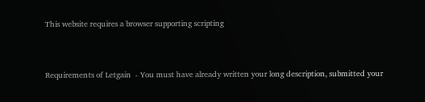This website requires a browser supporting scripting


Requirements of Letgain  - You must have already written your long description, submitted your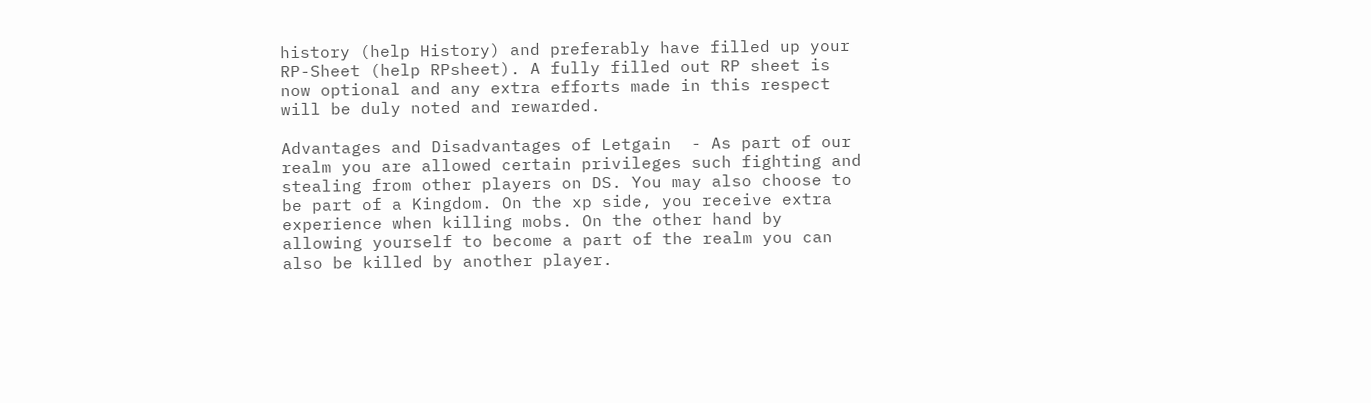history (help History) and preferably have filled up your RP-Sheet (help RPsheet). A fully filled out RP sheet is now optional and any extra efforts made in this respect will be duly noted and rewarded.

Advantages and Disadvantages of Letgain  - As part of our realm you are allowed certain privileges such fighting and stealing from other players on DS. You may also choose to be part of a Kingdom. On the xp side, you receive extra experience when killing mobs. On the other hand by allowing yourself to become a part of the realm you can also be killed by another player.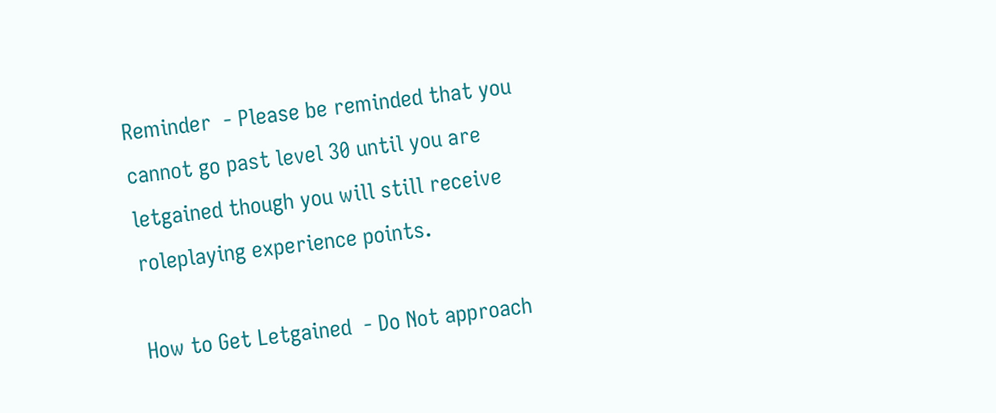Reminder  - Please be reminded that you cannot go past level 30 until you are letgained though you will still receive roleplaying experience points.

How to Get Letgained  - Do Not approach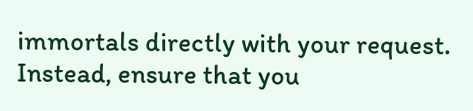immortals directly with your request. Instead, ensure that you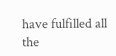have fulfilled all the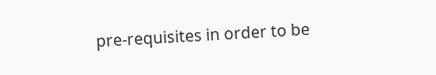pre-requisites in order to be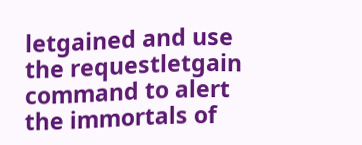letgained and use the requestletgain command to alert the immortals of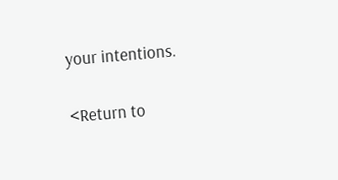your intentions.

<Return to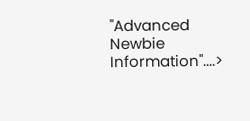"Advanced Newbie Information"....>